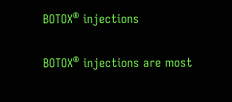BOTOX® injections

BOTOX® injections are most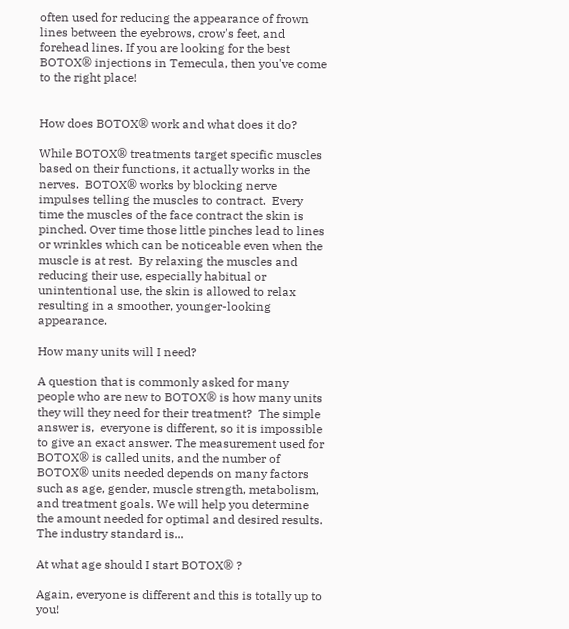often used for reducing the appearance of frown lines between the eyebrows, crow's feet, and forehead lines. If you are looking for the best BOTOX® injections in Temecula, then you've come to the right place!


How does BOTOX® work and what does it do?

While BOTOX® treatments target specific muscles based on their functions, it actually works in the nerves.  BOTOX® works by blocking nerve impulses telling the muscles to contract.  Every time the muscles of the face contract the skin is pinched. Over time those little pinches lead to lines or wrinkles which can be noticeable even when the muscle is at rest.  By relaxing the muscles and reducing their use, especially habitual or unintentional use, the skin is allowed to relax resulting in a smoother, younger-looking appearance.

How many units will I need?

A question that is commonly asked for many people who are new to BOTOX® is how many units they will they need for their treatment?  The simple answer is,  everyone is different, so it is impossible to give an exact answer. The measurement used for BOTOX® is called units, and the number of BOTOX® units needed depends on many factors such as age, gender, muscle strength, metabolism, and treatment goals. We will help you determine the amount needed for optimal and desired results.  The industry standard is...

At what age should I start BOTOX® ?

Again, everyone is different and this is totally up to you!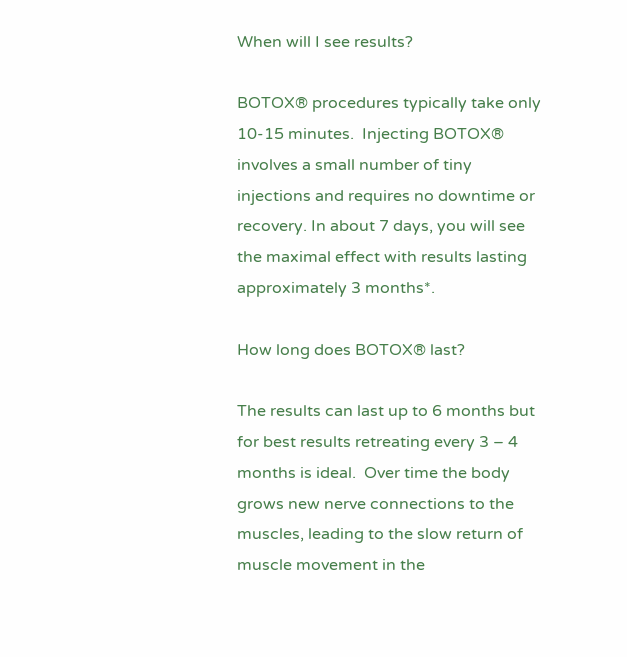When will I see results?

BOTOX® procedures typically take only 10-15 minutes.  Injecting BOTOX® involves a small number of tiny injections and requires no downtime or recovery. In about 7 days, you will see the maximal effect with results lasting approximately 3 months*.

How long does BOTOX® last?

The results can last up to 6 months but for best results retreating every 3 – 4 months is ideal.  Over time the body grows new nerve connections to the muscles, leading to the slow return of muscle movement in the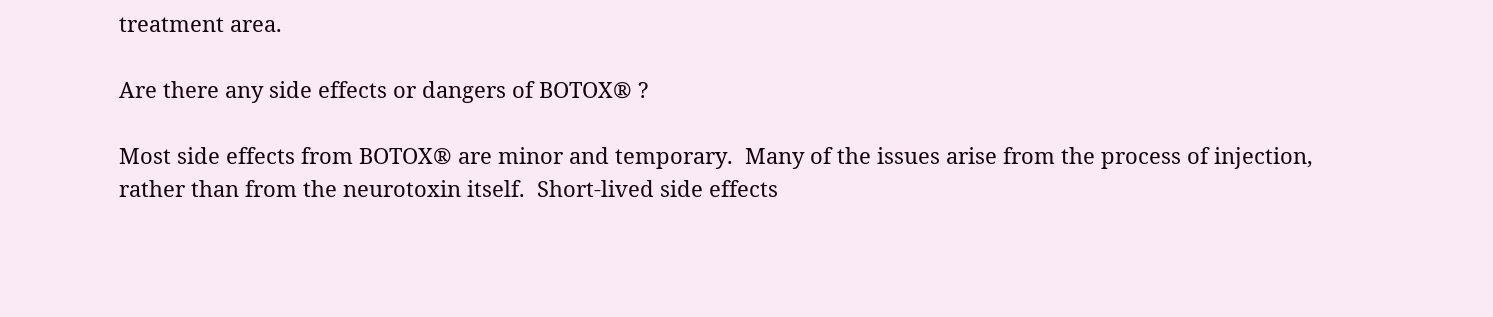treatment area.

Are there any side effects or dangers of BOTOX® ?

Most side effects from BOTOX® are minor and temporary.  Many of the issues arise from the process of injection, rather than from the neurotoxin itself.  Short-lived side effects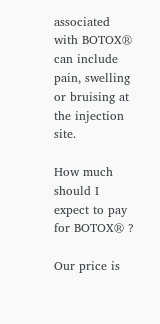associated with BOTOX® can include pain, swelling or bruising at the injection site.

How much should I expect to pay for BOTOX® ?

Our price is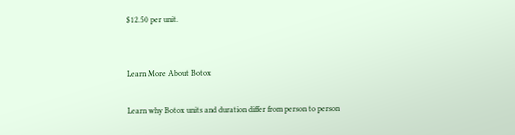$12.50 per unit.


Learn More About Botox

Learn why Botox units and duration differ from person to person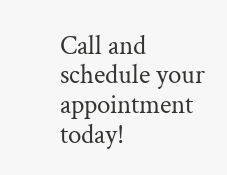Call and schedule your appointment today!